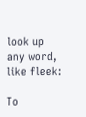look up any word, like fleek:

To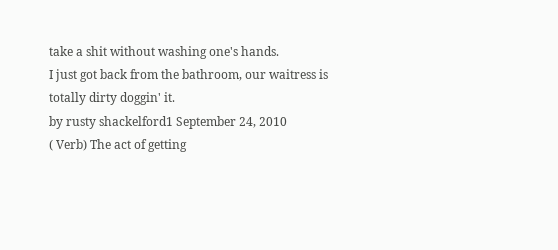take a shit without washing one's hands.
I just got back from the bathroom, our waitress is totally dirty doggin' it.
by rusty shackelford1 September 24, 2010
( Verb) The act of getting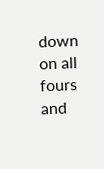down on all fours and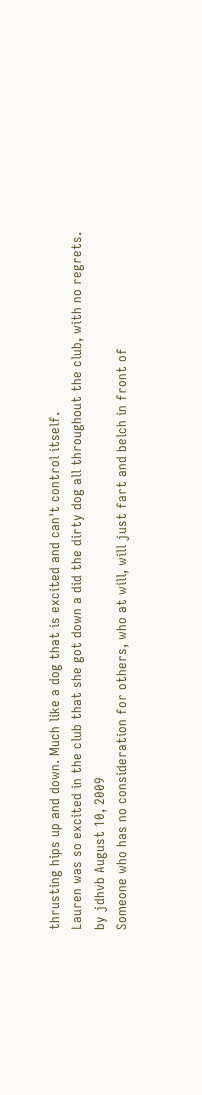thrusting hips up and down. Much like a dog that is excited and can't control itself.
Lauren was so excited in the club that she got down a did the dirty dog all throughout the club, with no regrets.
by jdhvb August 10, 2009
Someone who has no consideration for others, who at will, will just fart and belch in front of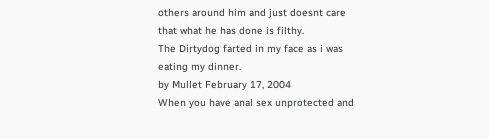others around him and just doesnt care that what he has done is filthy.
The Dirtydog farted in my face as i was eating my dinner.
by Mullet February 17, 2004
When you have anal sex unprotected and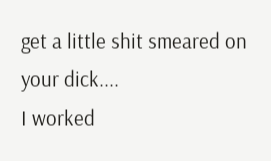get a little shit smeared on your dick....
I worked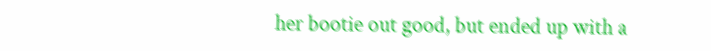her bootie out good, but ended up with a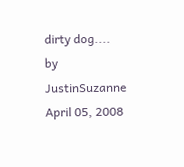dirty dog....
by JustinSuzanne April 05, 2008